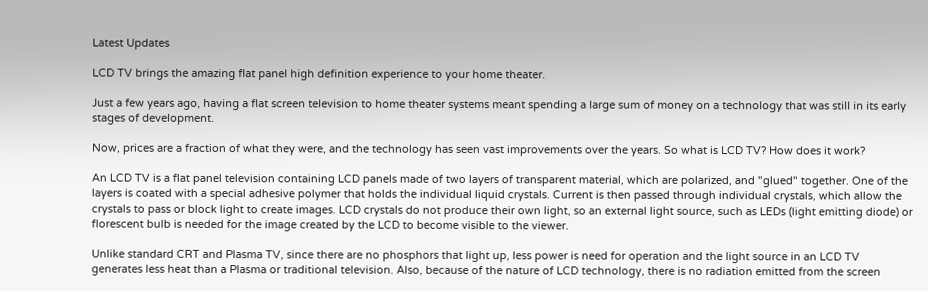Latest Updates

LCD TV brings the amazing flat panel high definition experience to your home theater.

Just a few years ago, having a flat screen television to home theater systems meant spending a large sum of money on a technology that was still in its early stages of development.

Now, prices are a fraction of what they were, and the technology has seen vast improvements over the years. So what is LCD TV? How does it work?

An LCD TV is a flat panel television containing LCD panels made of two layers of transparent material, which are polarized, and "glued" together. One of the layers is coated with a special adhesive polymer that holds the individual liquid crystals. Current is then passed through individual crystals, which allow the crystals to pass or block light to create images. LCD crystals do not produce their own light, so an external light source, such as LEDs (light emitting diode) or florescent bulb is needed for the image created by the LCD to become visible to the viewer.

Unlike standard CRT and Plasma TV, since there are no phosphors that light up, less power is need for operation and the light source in an LCD TV generates less heat than a Plasma or traditional television. Also, because of the nature of LCD technology, there is no radiation emitted from the screen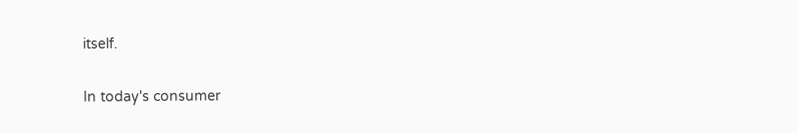itself.

In today's consumer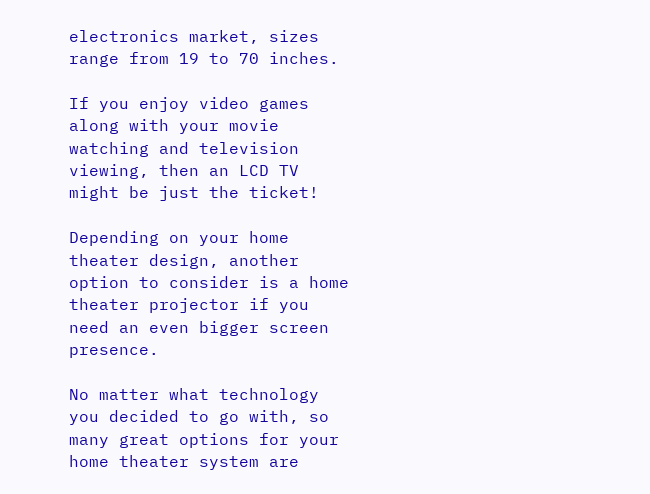electronics market, sizes range from 19 to 70 inches.

If you enjoy video games along with your movie watching and television viewing, then an LCD TV might be just the ticket!

Depending on your home theater design, another option to consider is a home theater projector if you need an even bigger screen presence.

No matter what technology you decided to go with, so many great options for your home theater system are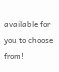available for you to choose from!